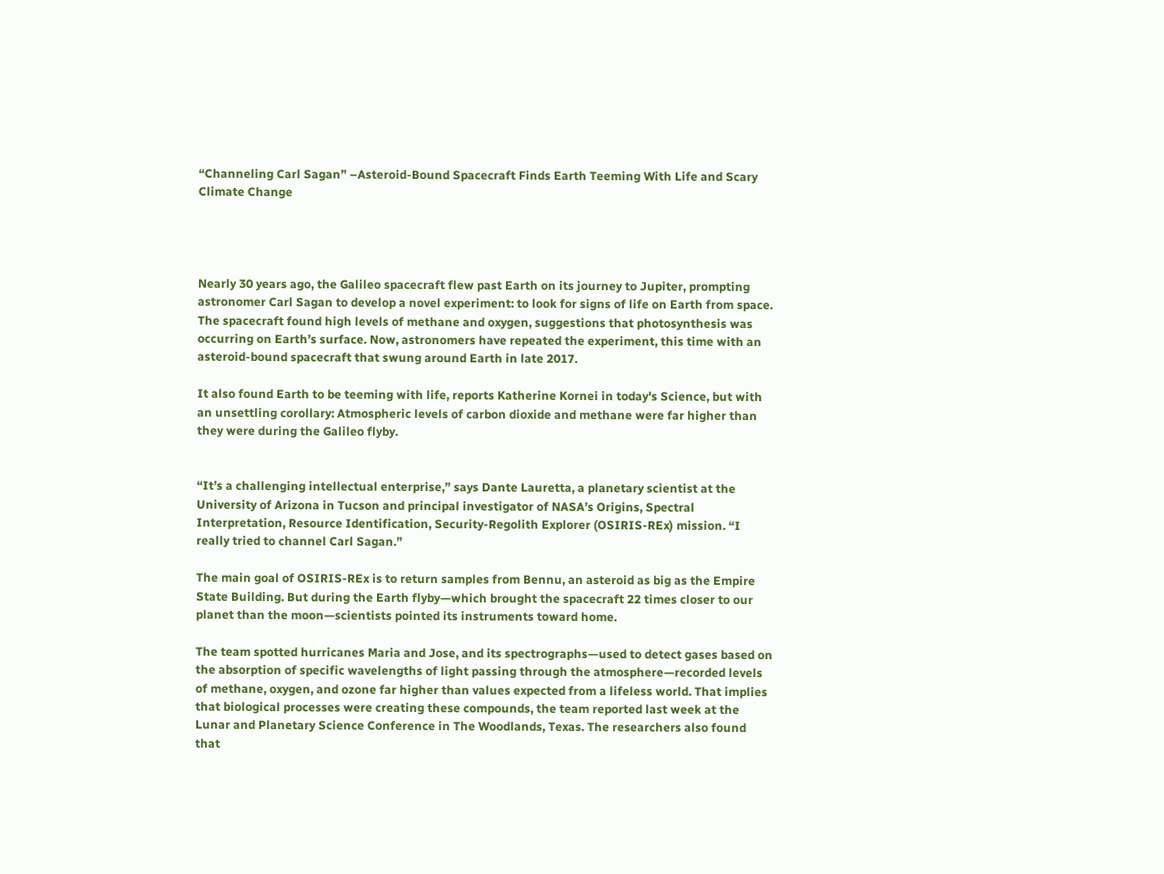“Channeling Carl Sagan” –Asteroid-Bound Spacecraft Finds Earth Teeming With Life and Scary Climate Change




Nearly 30 years ago, the Galileo spacecraft flew past Earth on its journey to Jupiter, prompting astronomer Carl Sagan to develop a novel experiment: to look for signs of life on Earth from space. The spacecraft found high levels of methane and oxygen, suggestions that photosynthesis was occurring on Earth’s surface. Now, astronomers have repeated the experiment, this time with an asteroid-bound spacecraft that swung around Earth in late 2017.

It also found Earth to be teeming with life, reports Katherine Kornei in today's Science, but with an unsettling corollary: Atmospheric levels of carbon dioxide and methane were far higher than they were during the Galileo flyby.


“It’s a challenging intellectual enterprise,” says Dante Lauretta, a planetary scientist at the University of Arizona in Tucson and principal investigator of NASA’s Origins, Spectral Interpretation, Resource Identification, Security-Regolith Explorer (OSIRIS-REx) mission. “I really tried to channel Carl Sagan.”

The main goal of OSIRIS-REx is to return samples from Bennu, an asteroid as big as the Empire State Building. But during the Earth flyby—which brought the spacecraft 22 times closer to our planet than the moon—scientists pointed its instruments toward home.

The team spotted hurricanes Maria and Jose, and its spectrographs—used to detect gases based on the absorption of specific wavelengths of light passing through the atmosphere—recorded levels of methane, oxygen, and ozone far higher than values expected from a lifeless world. That implies that biological processes were creating these compounds, the team reported last week at the Lunar and Planetary Science Conference in The Woodlands, Texas. The researchers also found that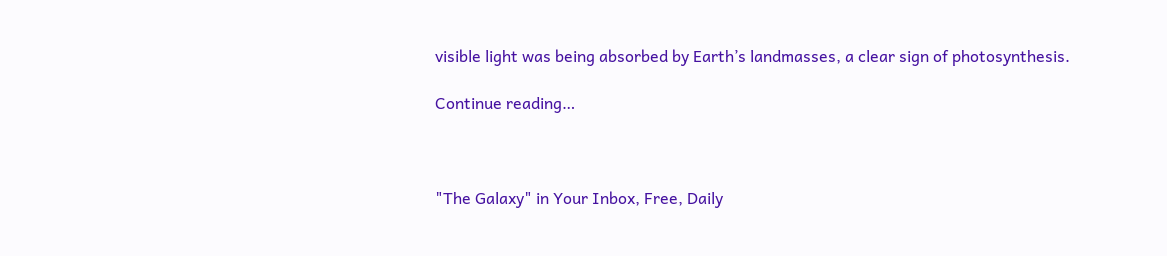visible light was being absorbed by Earth’s landmasses, a clear sign of photosynthesis.

Continue reading…



"The Galaxy" in Your Inbox, Free, Daily